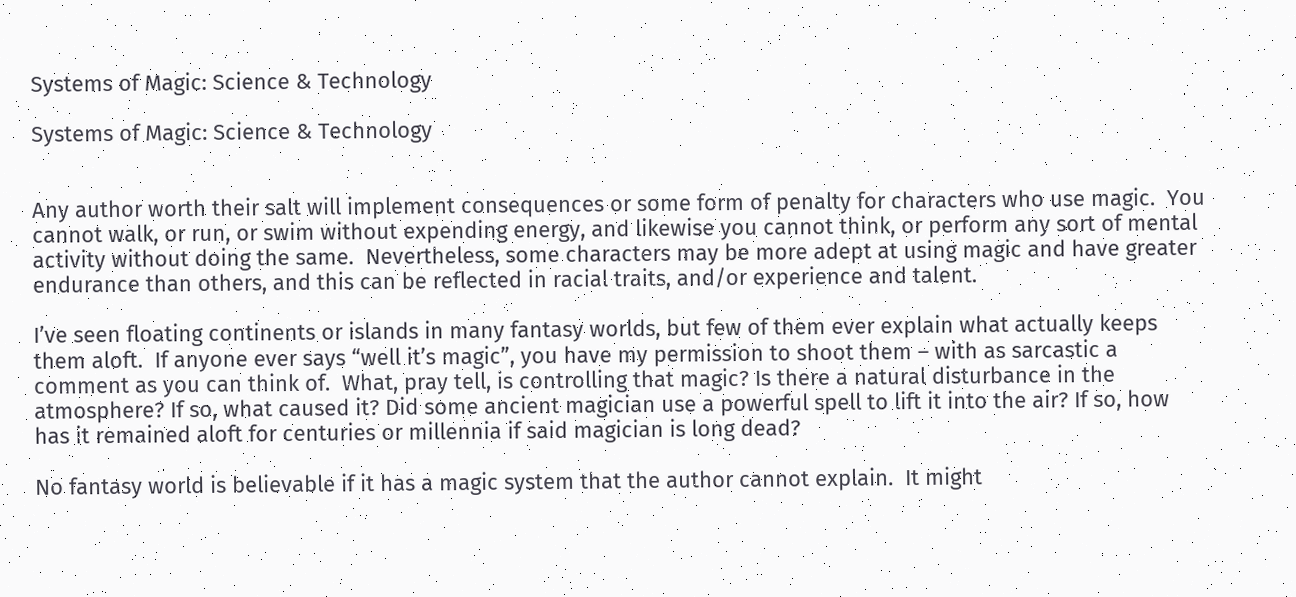Systems of Magic: Science & Technology

Systems of Magic: Science & Technology


Any author worth their salt will implement consequences or some form of penalty for characters who use magic.  You cannot walk, or run, or swim without expending energy, and likewise you cannot think, or perform any sort of mental activity without doing the same.  Nevertheless, some characters may be more adept at using magic and have greater endurance than others, and this can be reflected in racial traits, and/or experience and talent.

I’ve seen floating continents or islands in many fantasy worlds, but few of them ever explain what actually keeps them aloft.  If anyone ever says “well it’s magic”, you have my permission to shoot them – with as sarcastic a comment as you can think of.  What, pray tell, is controlling that magic? Is there a natural disturbance in the atmosphere? If so, what caused it? Did some ancient magician use a powerful spell to lift it into the air? If so, how has it remained aloft for centuries or millennia if said magician is long dead?

No fantasy world is believable if it has a magic system that the author cannot explain.  It might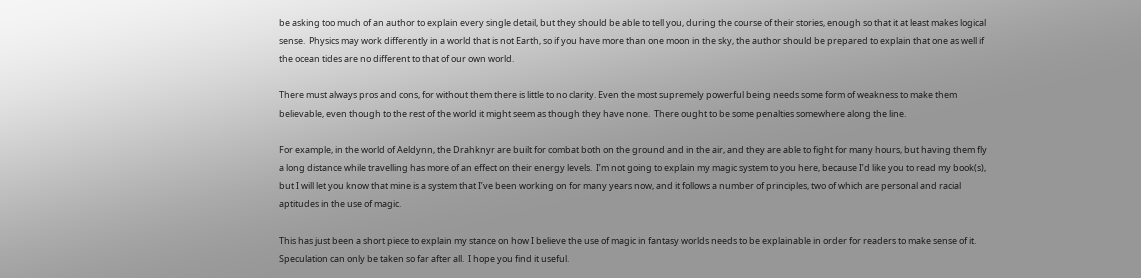be asking too much of an author to explain every single detail, but they should be able to tell you, during the course of their stories, enough so that it at least makes logical sense.  Physics may work differently in a world that is not Earth, so if you have more than one moon in the sky, the author should be prepared to explain that one as well if the ocean tides are no different to that of our own world.

There must always pros and cons, for without them there is little to no clarity. Even the most supremely powerful being needs some form of weakness to make them believable, even though to the rest of the world it might seem as though they have none.  There ought to be some penalties somewhere along the line.

For example, in the world of Aeldynn, the Drahknyr are built for combat both on the ground and in the air, and they are able to fight for many hours, but having them fly a long distance while travelling has more of an effect on their energy levels.  I’m not going to explain my magic system to you here, because I’d like you to read my book(s), but I will let you know that mine is a system that I’ve been working on for many years now, and it follows a number of principles, two of which are personal and racial aptitudes in the use of magic.

This has just been a short piece to explain my stance on how I believe the use of magic in fantasy worlds needs to be explainable in order for readers to make sense of it.  Speculation can only be taken so far after all.  I hope you find it useful.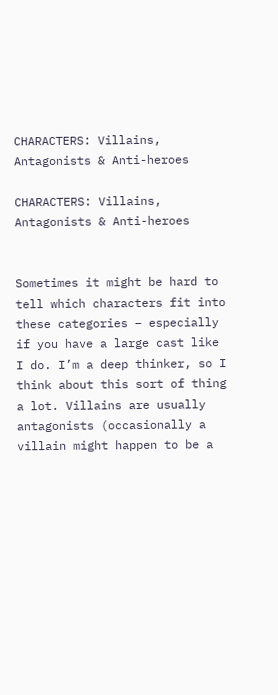CHARACTERS: Villains, Antagonists & Anti-heroes

CHARACTERS: Villains, Antagonists & Anti-heroes


Sometimes it might be hard to tell which characters fit into these categories – especially if you have a large cast like I do. I’m a deep thinker, so I think about this sort of thing a lot. Villains are usually antagonists (occasionally a villain might happen to be a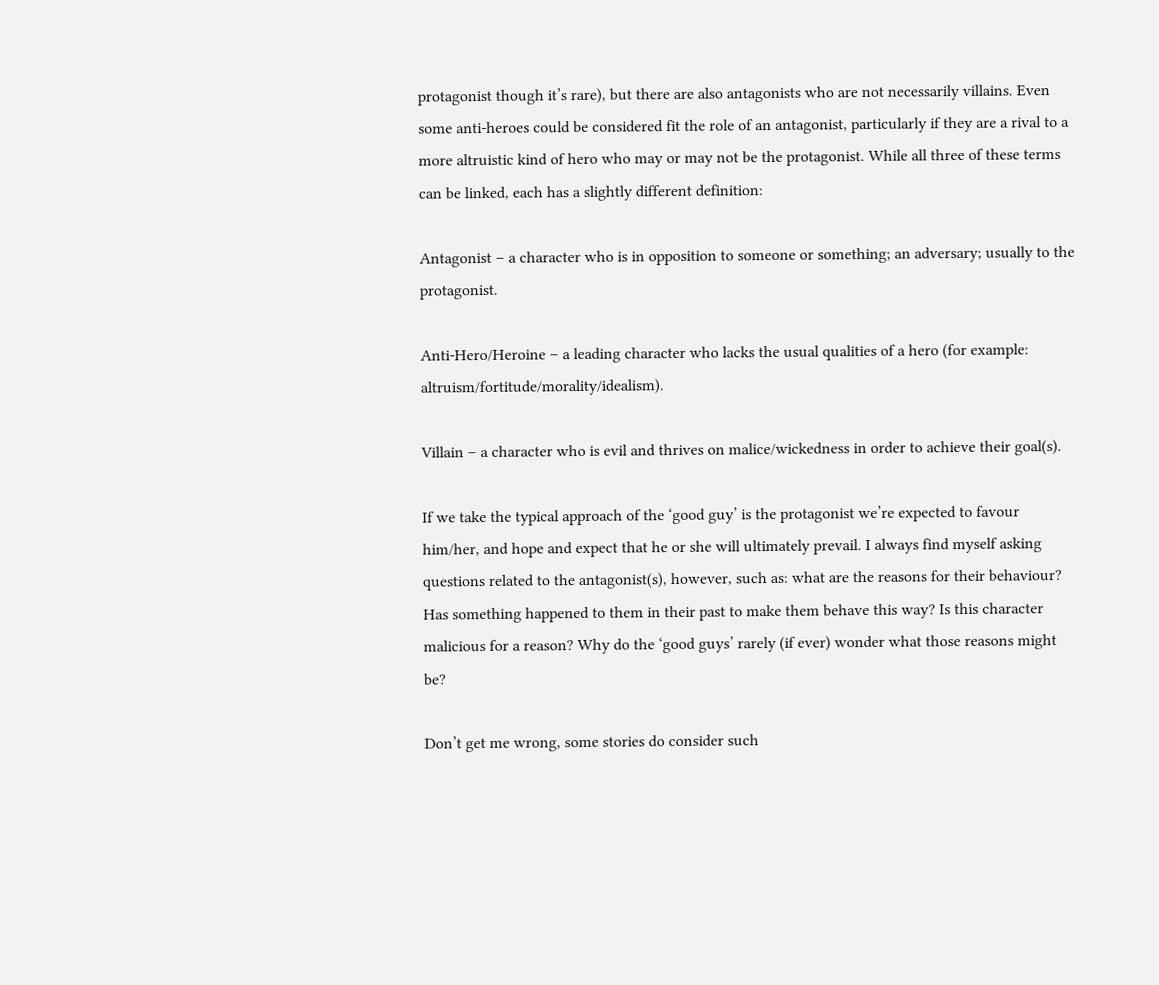protagonist though it’s rare), but there are also antagonists who are not necessarily villains. Even some anti-heroes could be considered fit the role of an antagonist, particularly if they are a rival to a more altruistic kind of hero who may or may not be the protagonist. While all three of these terms can be linked, each has a slightly different definition:

Antagonist – a character who is in opposition to someone or something; an adversary; usually to the protagonist.

Anti-Hero/Heroine – a leading character who lacks the usual qualities of a hero (for example: altruism/fortitude/morality/idealism).

Villain – a character who is evil and thrives on malice/wickedness in order to achieve their goal(s).

If we take the typical approach of the ‘good guy’ is the protagonist we’re expected to favour him/her, and hope and expect that he or she will ultimately prevail. I always find myself asking questions related to the antagonist(s), however, such as: what are the reasons for their behaviour? Has something happened to them in their past to make them behave this way? Is this character malicious for a reason? Why do the ‘good guys’ rarely (if ever) wonder what those reasons might be?

Don’t get me wrong, some stories do consider such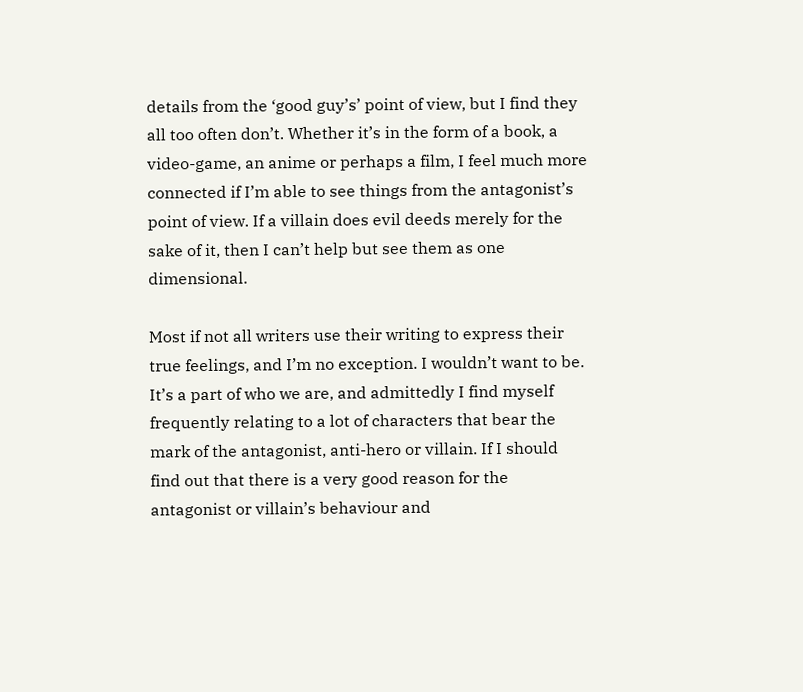details from the ‘good guy’s’ point of view, but I find they all too often don’t. Whether it’s in the form of a book, a video-game, an anime or perhaps a film, I feel much more connected if I’m able to see things from the antagonist’s point of view. If a villain does evil deeds merely for the sake of it, then I can’t help but see them as one dimensional.

Most if not all writers use their writing to express their true feelings, and I’m no exception. I wouldn’t want to be. It’s a part of who we are, and admittedly I find myself frequently relating to a lot of characters that bear the mark of the antagonist, anti-hero or villain. If I should find out that there is a very good reason for the antagonist or villain’s behaviour and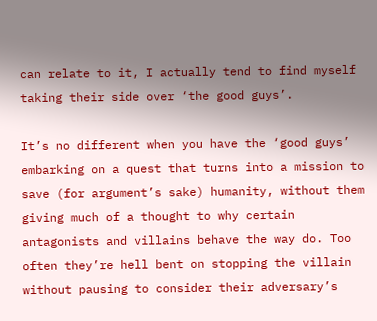can relate to it, I actually tend to find myself taking their side over ‘the good guys’.

It’s no different when you have the ‘good guys’ embarking on a quest that turns into a mission to save (for argument’s sake) humanity, without them giving much of a thought to why certain antagonists and villains behave the way do. Too often they’re hell bent on stopping the villain without pausing to consider their adversary’s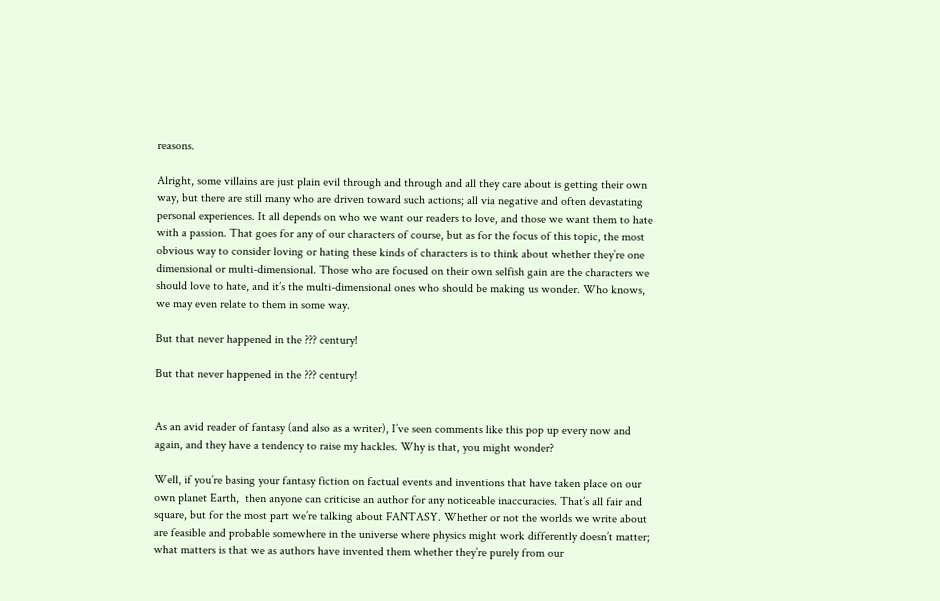reasons.

Alright, some villains are just plain evil through and through and all they care about is getting their own way, but there are still many who are driven toward such actions; all via negative and often devastating personal experiences. It all depends on who we want our readers to love, and those we want them to hate with a passion. That goes for any of our characters of course, but as for the focus of this topic, the most obvious way to consider loving or hating these kinds of characters is to think about whether they’re one dimensional or multi-dimensional. Those who are focused on their own selfish gain are the characters we should love to hate, and it’s the multi-dimensional ones who should be making us wonder. Who knows, we may even relate to them in some way.

But that never happened in the ??? century!

But that never happened in the ??? century!


As an avid reader of fantasy (and also as a writer), I’ve seen comments like this pop up every now and again, and they have a tendency to raise my hackles. Why is that, you might wonder?

Well, if you’re basing your fantasy fiction on factual events and inventions that have taken place on our own planet Earth,  then anyone can criticise an author for any noticeable inaccuracies. That’s all fair and square, but for the most part we’re talking about FANTASY. Whether or not the worlds we write about are feasible and probable somewhere in the universe where physics might work differently doesn’t matter; what matters is that we as authors have invented them whether they’re purely from our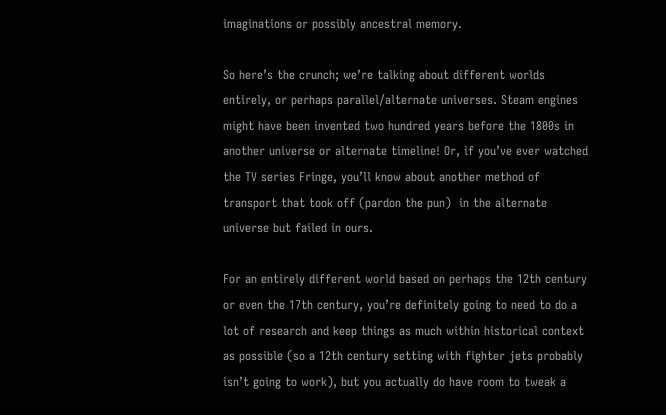imaginations or possibly ancestral memory.

So here’s the crunch; we’re talking about different worlds entirely, or perhaps parallel/alternate universes. Steam engines might have been invented two hundred years before the 1800s in another universe or alternate timeline! Or, if you’ve ever watched the TV series Fringe, you’ll know about another method of transport that took off (pardon the pun)  in the alternate universe but failed in ours.

For an entirely different world based on perhaps the 12th century or even the 17th century, you’re definitely going to need to do a lot of research and keep things as much within historical context as possible (so a 12th century setting with fighter jets probably isn’t going to work), but you actually do have room to tweak a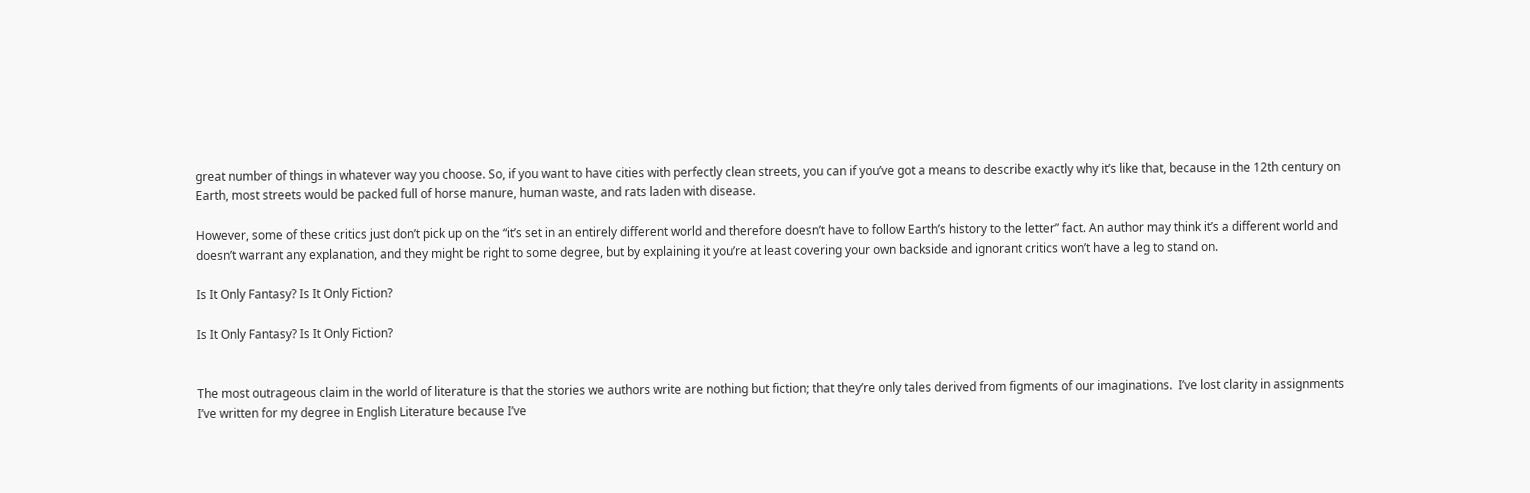great number of things in whatever way you choose. So, if you want to have cities with perfectly clean streets, you can if you’ve got a means to describe exactly why it’s like that, because in the 12th century on Earth, most streets would be packed full of horse manure, human waste, and rats laden with disease.

However, some of these critics just don’t pick up on the “it’s set in an entirely different world and therefore doesn’t have to follow Earth’s history to the letter” fact. An author may think it’s a different world and doesn’t warrant any explanation, and they might be right to some degree, but by explaining it you’re at least covering your own backside and ignorant critics won’t have a leg to stand on.

Is It Only Fantasy? Is It Only Fiction?

Is It Only Fantasy? Is It Only Fiction?


The most outrageous claim in the world of literature is that the stories we authors write are nothing but fiction; that they’re only tales derived from figments of our imaginations.  I’ve lost clarity in assignments I’ve written for my degree in English Literature because I’ve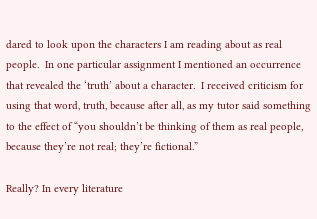dared to look upon the characters I am reading about as real people.  In one particular assignment I mentioned an occurrence that revealed the ‘truth’ about a character.  I received criticism for using that word, truth, because after all, as my tutor said something to the effect of “you shouldn’t be thinking of them as real people, because they’re not real; they’re fictional.”

Really? In every literature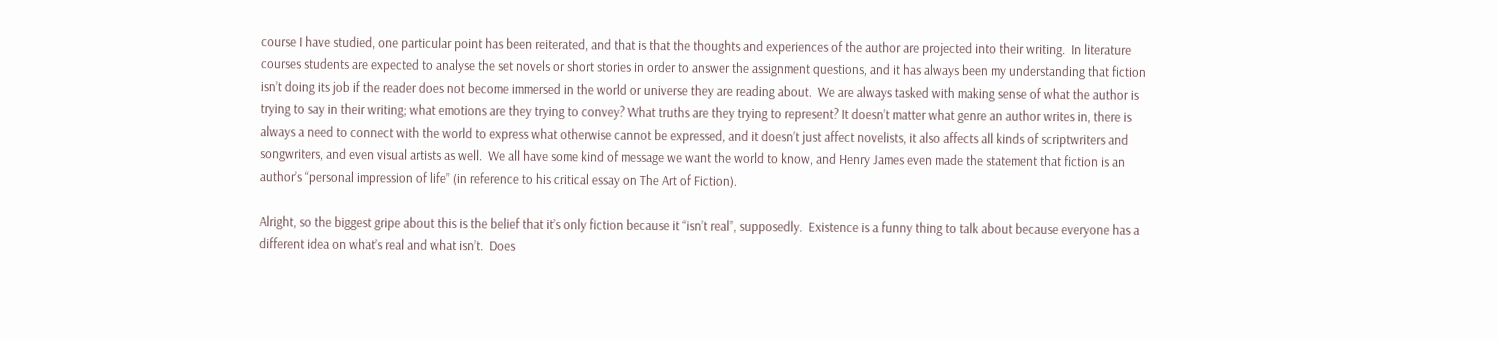course I have studied, one particular point has been reiterated, and that is that the thoughts and experiences of the author are projected into their writing.  In literature courses students are expected to analyse the set novels or short stories in order to answer the assignment questions, and it has always been my understanding that fiction isn’t doing its job if the reader does not become immersed in the world or universe they are reading about.  We are always tasked with making sense of what the author is trying to say in their writing; what emotions are they trying to convey? What truths are they trying to represent? It doesn’t matter what genre an author writes in, there is always a need to connect with the world to express what otherwise cannot be expressed, and it doesn’t just affect novelists, it also affects all kinds of scriptwriters and songwriters, and even visual artists as well.  We all have some kind of message we want the world to know, and Henry James even made the statement that fiction is an author’s “personal impression of life” (in reference to his critical essay on The Art of Fiction).

Alright, so the biggest gripe about this is the belief that it’s only fiction because it “isn’t real”, supposedly.  Existence is a funny thing to talk about because everyone has a different idea on what’s real and what isn’t.  Does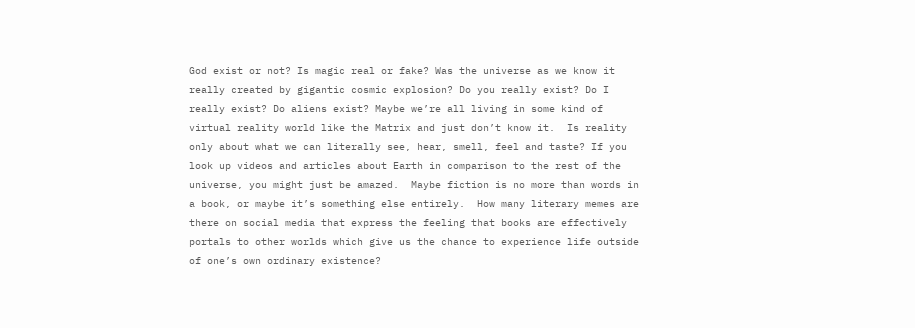God exist or not? Is magic real or fake? Was the universe as we know it really created by gigantic cosmic explosion? Do you really exist? Do I really exist? Do aliens exist? Maybe we’re all living in some kind of virtual reality world like the Matrix and just don’t know it.  Is reality only about what we can literally see, hear, smell, feel and taste? If you look up videos and articles about Earth in comparison to the rest of the universe, you might just be amazed.  Maybe fiction is no more than words in a book, or maybe it’s something else entirely.  How many literary memes are there on social media that express the feeling that books are effectively portals to other worlds which give us the chance to experience life outside of one’s own ordinary existence?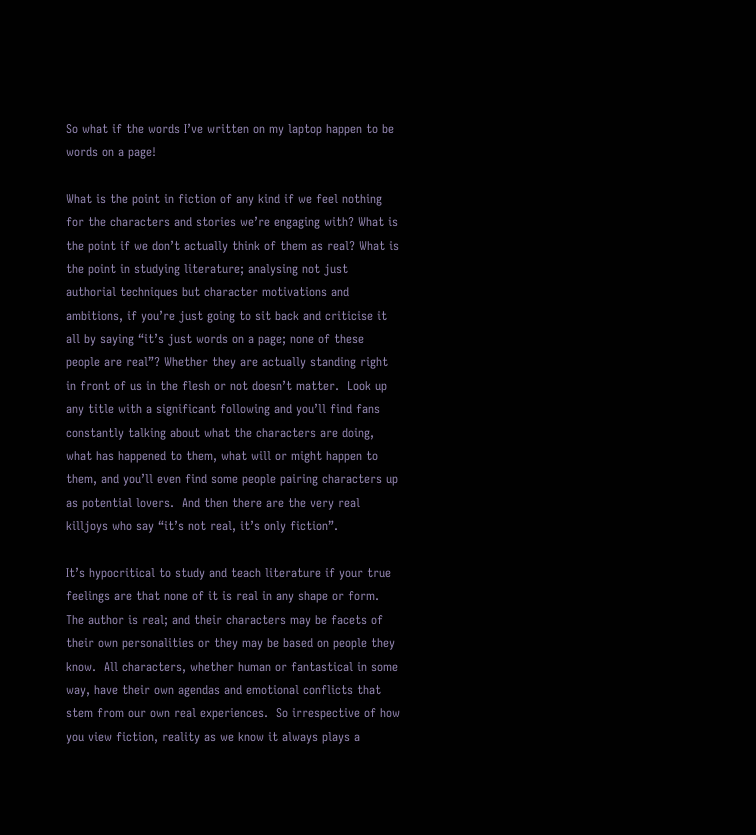So what if the words I’ve written on my laptop happen to be words on a page!

What is the point in fiction of any kind if we feel nothing for the characters and stories we’re engaging with? What is the point if we don’t actually think of them as real? What is the point in studying literature; analysing not just authorial techniques but character motivations and ambitions, if you’re just going to sit back and criticise it all by saying “it’s just words on a page; none of these people are real”? Whether they are actually standing right in front of us in the flesh or not doesn’t matter.  Look up any title with a significant following and you’ll find fans constantly talking about what the characters are doing, what has happened to them, what will or might happen to them, and you’ll even find some people pairing characters up as potential lovers.  And then there are the very real killjoys who say “it’s not real, it’s only fiction”.

It’s hypocritical to study and teach literature if your true feelings are that none of it is real in any shape or form.  The author is real; and their characters may be facets of their own personalities or they may be based on people they know.  All characters, whether human or fantastical in some way, have their own agendas and emotional conflicts that stem from our own real experiences.  So irrespective of how you view fiction, reality as we know it always plays a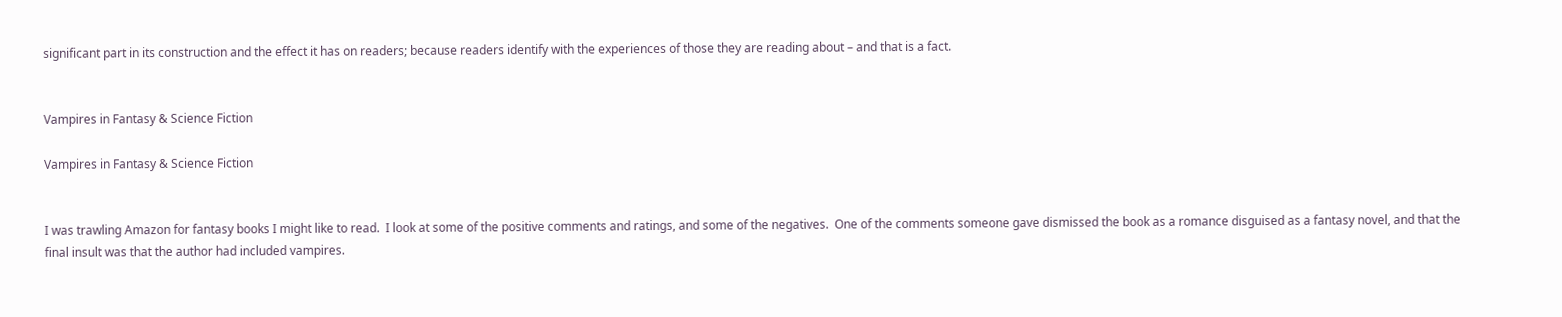significant part in its construction and the effect it has on readers; because readers identify with the experiences of those they are reading about – and that is a fact.


Vampires in Fantasy & Science Fiction

Vampires in Fantasy & Science Fiction


I was trawling Amazon for fantasy books I might like to read.  I look at some of the positive comments and ratings, and some of the negatives.  One of the comments someone gave dismissed the book as a romance disguised as a fantasy novel, and that the final insult was that the author had included vampires.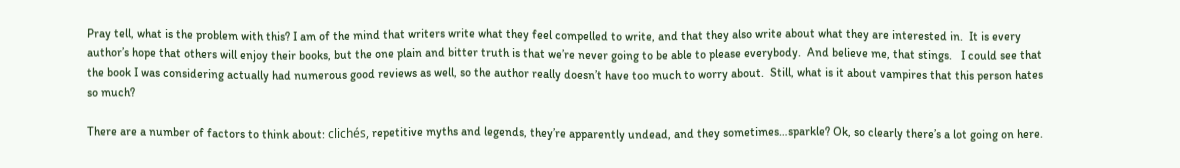Pray tell, what is the problem with this? I am of the mind that writers write what they feel compelled to write, and that they also write about what they are interested in.  It is every author’s hope that others will enjoy their books, but the one plain and bitter truth is that we’re never going to be able to please everybody.  And believe me, that stings.   I could see that the book I was considering actually had numerous good reviews as well, so the author really doesn’t have too much to worry about.  Still, what is it about vampires that this person hates so much?

There are a number of factors to think about: clichés, repetitive myths and legends, they’re apparently undead, and they sometimes…sparkle? Ok, so clearly there’s a lot going on here.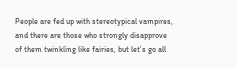People are fed up with stereotypical vampires, and there are those who strongly disapprove of them twinkling like fairies, but let’s go all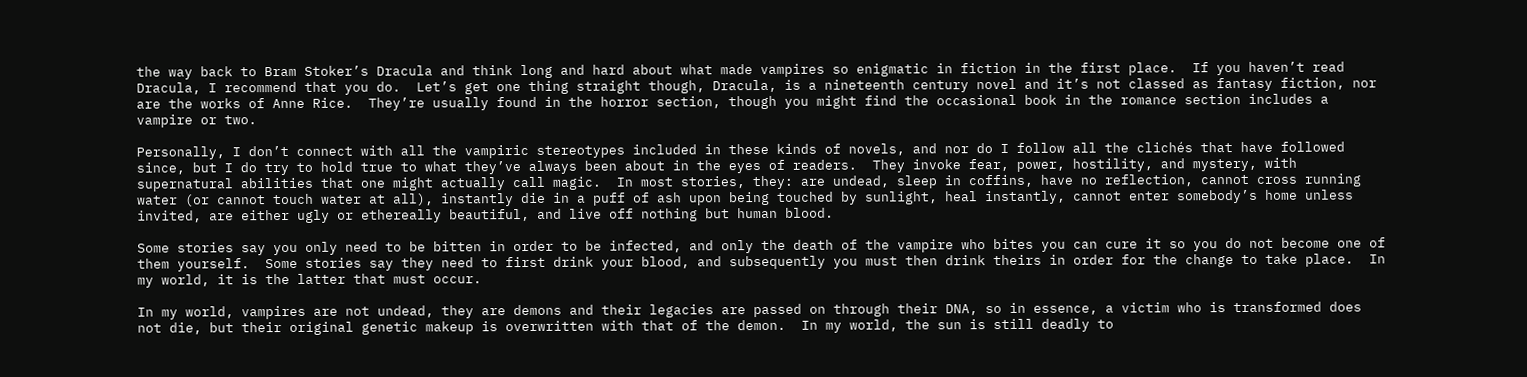the way back to Bram Stoker’s Dracula and think long and hard about what made vampires so enigmatic in fiction in the first place.  If you haven’t read Dracula, I recommend that you do.  Let’s get one thing straight though, Dracula, is a nineteenth century novel and it’s not classed as fantasy fiction, nor are the works of Anne Rice.  They’re usually found in the horror section, though you might find the occasional book in the romance section includes a vampire or two.

Personally, I don’t connect with all the vampiric stereotypes included in these kinds of novels, and nor do I follow all the clichés that have followed since, but I do try to hold true to what they’ve always been about in the eyes of readers.  They invoke fear, power, hostility, and mystery, with supernatural abilities that one might actually call magic.  In most stories, they: are undead, sleep in coffins, have no reflection, cannot cross running water (or cannot touch water at all), instantly die in a puff of ash upon being touched by sunlight, heal instantly, cannot enter somebody’s home unless invited, are either ugly or ethereally beautiful, and live off nothing but human blood.

Some stories say you only need to be bitten in order to be infected, and only the death of the vampire who bites you can cure it so you do not become one of them yourself.  Some stories say they need to first drink your blood, and subsequently you must then drink theirs in order for the change to take place.  In my world, it is the latter that must occur.

In my world, vampires are not undead, they are demons and their legacies are passed on through their DNA, so in essence, a victim who is transformed does not die, but their original genetic makeup is overwritten with that of the demon.  In my world, the sun is still deadly to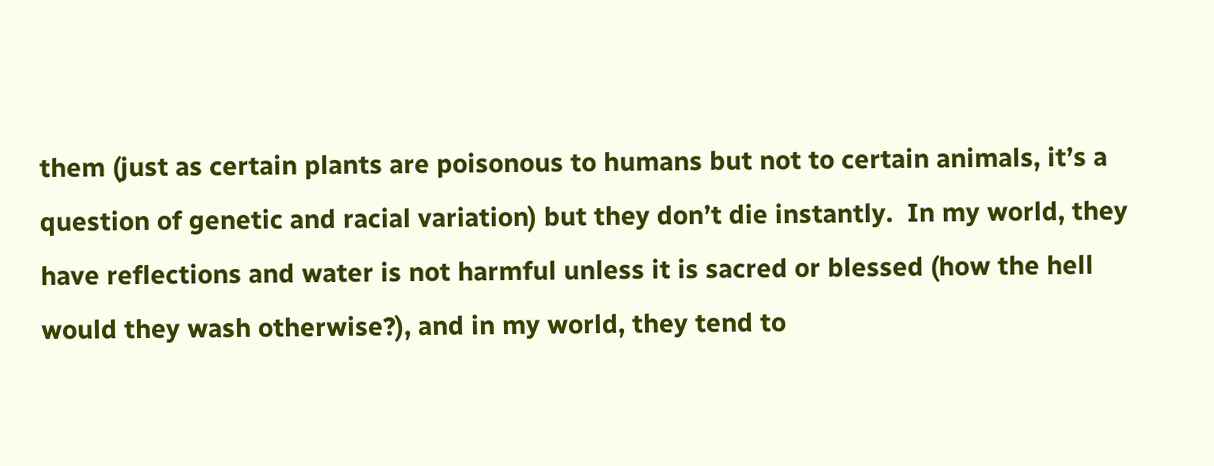them (just as certain plants are poisonous to humans but not to certain animals, it’s a question of genetic and racial variation) but they don’t die instantly.  In my world, they have reflections and water is not harmful unless it is sacred or blessed (how the hell would they wash otherwise?), and in my world, they tend to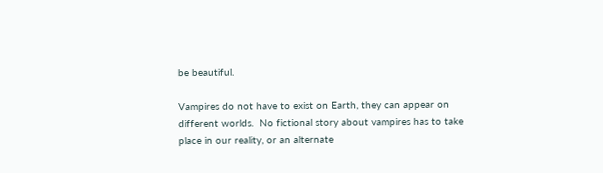be beautiful.

Vampires do not have to exist on Earth, they can appear on different worlds.  No fictional story about vampires has to take place in our reality, or an alternate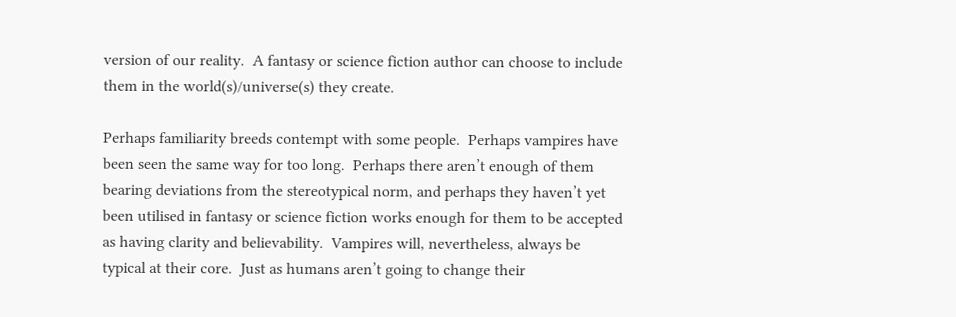version of our reality.  A fantasy or science fiction author can choose to include them in the world(s)/universe(s) they create.

Perhaps familiarity breeds contempt with some people.  Perhaps vampires have been seen the same way for too long.  Perhaps there aren’t enough of them bearing deviations from the stereotypical norm, and perhaps they haven’t yet been utilised in fantasy or science fiction works enough for them to be accepted as having clarity and believability.  Vampires will, nevertheless, always be typical at their core.  Just as humans aren’t going to change their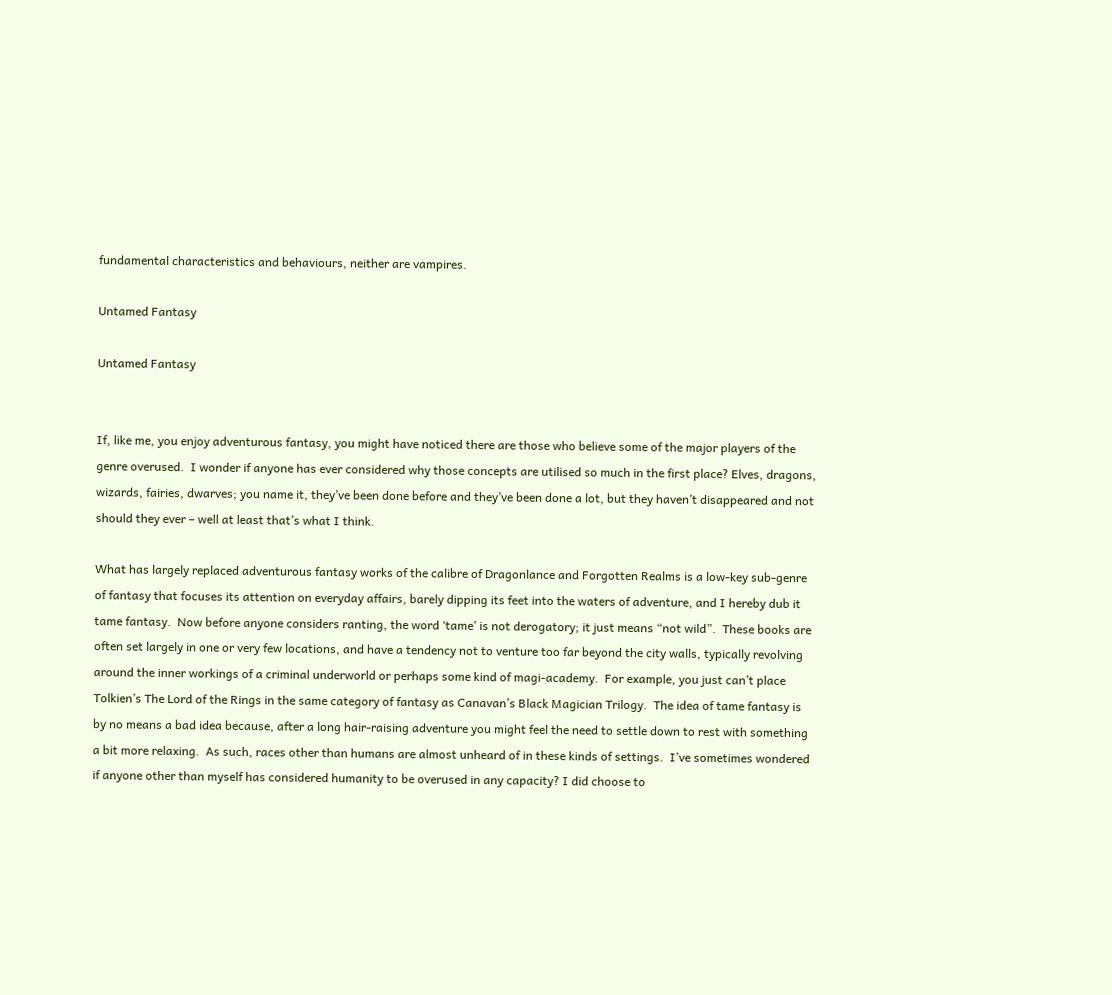fundamental characteristics and behaviours, neither are vampires.

Untamed Fantasy

Untamed Fantasy


If, like me, you enjoy adventurous fantasy, you might have noticed there are those who believe some of the major players of the genre overused.  I wonder if anyone has ever considered why those concepts are utilised so much in the first place? Elves, dragons, wizards, fairies, dwarves; you name it, they’ve been done before and they’ve been done a lot, but they haven’t disappeared and not should they ever – well at least that’s what I think.

What has largely replaced adventurous fantasy works of the calibre of Dragonlance and Forgotten Realms is a low-key sub-genre of fantasy that focuses its attention on everyday affairs, barely dipping its feet into the waters of adventure, and I hereby dub it tame fantasy.  Now before anyone considers ranting, the word ‘tame’ is not derogatory; it just means “not wild”.  These books are often set largely in one or very few locations, and have a tendency not to venture too far beyond the city walls, typically revolving around the inner workings of a criminal underworld or perhaps some kind of magi-academy.  For example, you just can’t place Tolkien’s The Lord of the Rings in the same category of fantasy as Canavan’s Black Magician Trilogy.  The idea of tame fantasy is by no means a bad idea because, after a long hair-raising adventure you might feel the need to settle down to rest with something a bit more relaxing.  As such, races other than humans are almost unheard of in these kinds of settings.  I’ve sometimes wondered if anyone other than myself has considered humanity to be overused in any capacity? I did choose to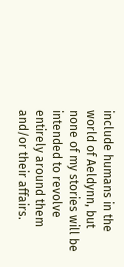include humans in the world of Aeldynn, but none of my stories will be intended to revolve entirely around them and/or their affairs.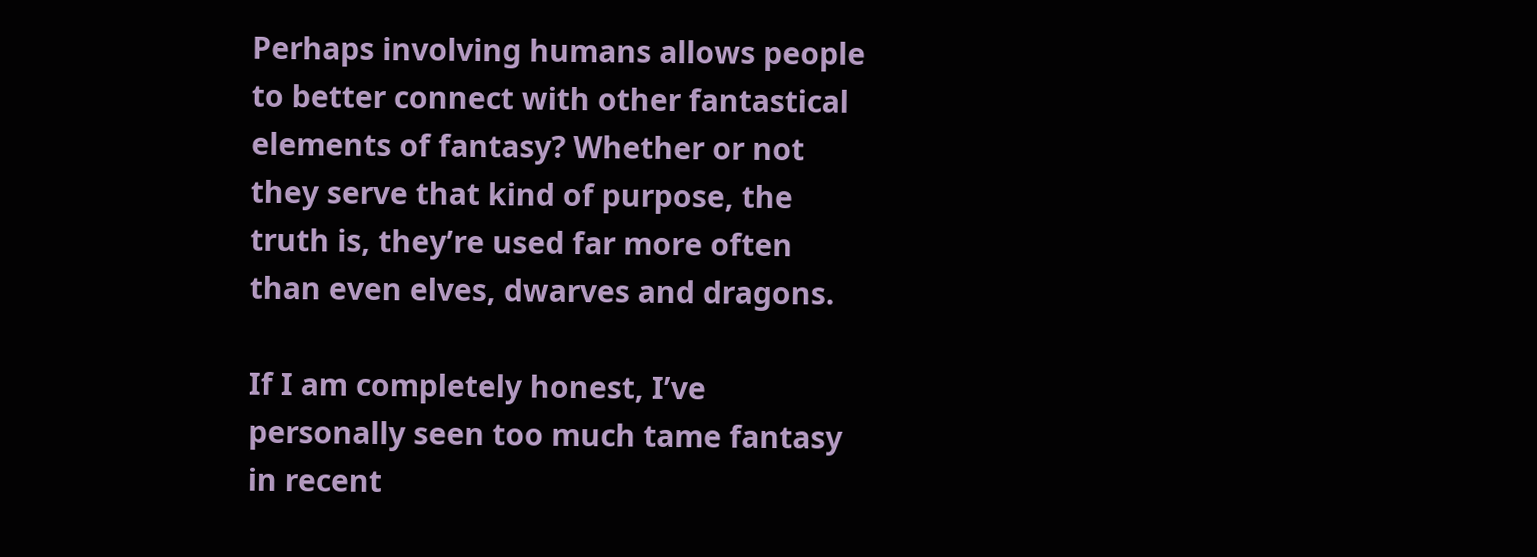Perhaps involving humans allows people to better connect with other fantastical elements of fantasy? Whether or not they serve that kind of purpose, the truth is, they’re used far more often than even elves, dwarves and dragons.

If I am completely honest, I’ve personally seen too much tame fantasy in recent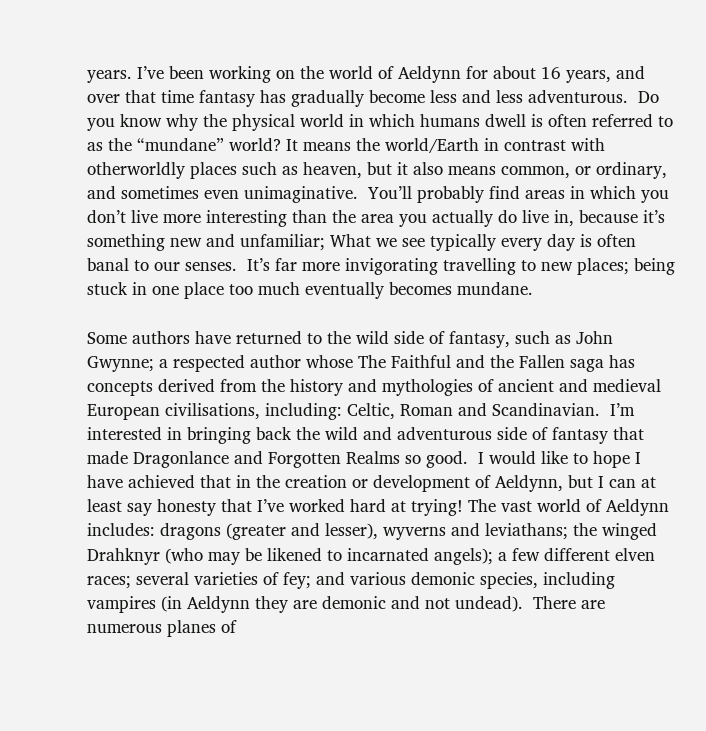years. I’ve been working on the world of Aeldynn for about 16 years, and over that time fantasy has gradually become less and less adventurous.  Do you know why the physical world in which humans dwell is often referred to as the “mundane” world? It means the world/Earth in contrast with otherworldly places such as heaven, but it also means common, or ordinary, and sometimes even unimaginative.  You’ll probably find areas in which you don’t live more interesting than the area you actually do live in, because it’s something new and unfamiliar; What we see typically every day is often banal to our senses.  It’s far more invigorating travelling to new places; being stuck in one place too much eventually becomes mundane.

Some authors have returned to the wild side of fantasy, such as John Gwynne; a respected author whose The Faithful and the Fallen saga has concepts derived from the history and mythologies of ancient and medieval European civilisations, including: Celtic, Roman and Scandinavian.  I’m interested in bringing back the wild and adventurous side of fantasy that made Dragonlance and Forgotten Realms so good.  I would like to hope I have achieved that in the creation or development of Aeldynn, but I can at least say honesty that I’ve worked hard at trying! The vast world of Aeldynn includes: dragons (greater and lesser), wyverns and leviathans; the winged Drahknyr (who may be likened to incarnated angels); a few different elven races; several varieties of fey; and various demonic species, including vampires (in Aeldynn they are demonic and not undead).  There are numerous planes of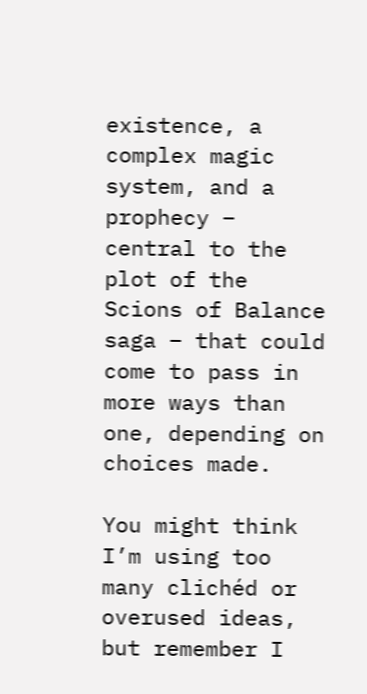existence, a complex magic system, and a prophecy – central to the plot of the Scions of Balance saga – that could come to pass in more ways than one, depending on choices made.

You might think I’m using too many clichéd or overused ideas, but remember I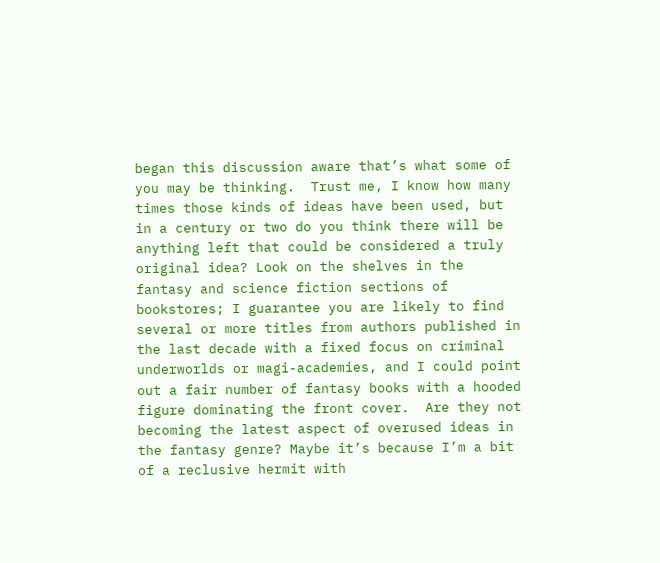began this discussion aware that’s what some of you may be thinking.  Trust me, I know how many times those kinds of ideas have been used, but in a century or two do you think there will be anything left that could be considered a truly original idea? Look on the shelves in the fantasy and science fiction sections of bookstores; I guarantee you are likely to find several or more titles from authors published in the last decade with a fixed focus on criminal underworlds or magi-academies, and I could point out a fair number of fantasy books with a hooded figure dominating the front cover.  Are they not becoming the latest aspect of overused ideas in the fantasy genre? Maybe it’s because I’m a bit of a reclusive hermit with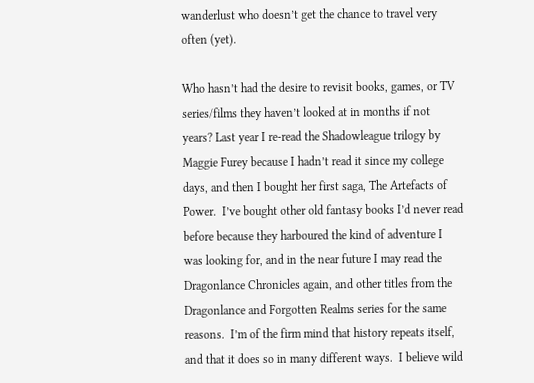wanderlust who doesn’t get the chance to travel very often (yet).

Who hasn’t had the desire to revisit books, games, or TV series/films they haven’t looked at in months if not years? Last year I re-read the Shadowleague trilogy by Maggie Furey because I hadn’t read it since my college days, and then I bought her first saga, The Artefacts of Power.  I’ve bought other old fantasy books I’d never read before because they harboured the kind of adventure I was looking for, and in the near future I may read the Dragonlance Chronicles again, and other titles from the Dragonlance and Forgotten Realms series for the same reasons.  I’m of the firm mind that history repeats itself, and that it does so in many different ways.  I believe wild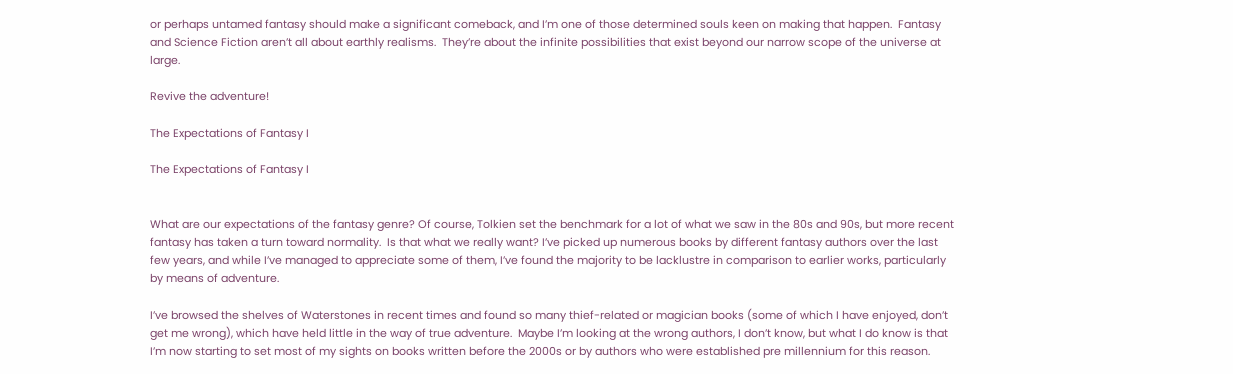or perhaps untamed fantasy should make a significant comeback, and I’m one of those determined souls keen on making that happen.  Fantasy and Science Fiction aren’t all about earthly realisms.  They’re about the infinite possibilities that exist beyond our narrow scope of the universe at large.

Revive the adventure!

The Expectations of Fantasy I

The Expectations of Fantasy I


What are our expectations of the fantasy genre? Of course, Tolkien set the benchmark for a lot of what we saw in the 80s and 90s, but more recent fantasy has taken a turn toward normality.  Is that what we really want? I’ve picked up numerous books by different fantasy authors over the last few years, and while I’ve managed to appreciate some of them, I’ve found the majority to be lacklustre in comparison to earlier works, particularly by means of adventure.

I’ve browsed the shelves of Waterstones in recent times and found so many thief-related or magician books (some of which I have enjoyed, don’t get me wrong), which have held little in the way of true adventure.  Maybe I’m looking at the wrong authors, I don’t know, but what I do know is that I’m now starting to set most of my sights on books written before the 2000s or by authors who were established pre millennium for this reason.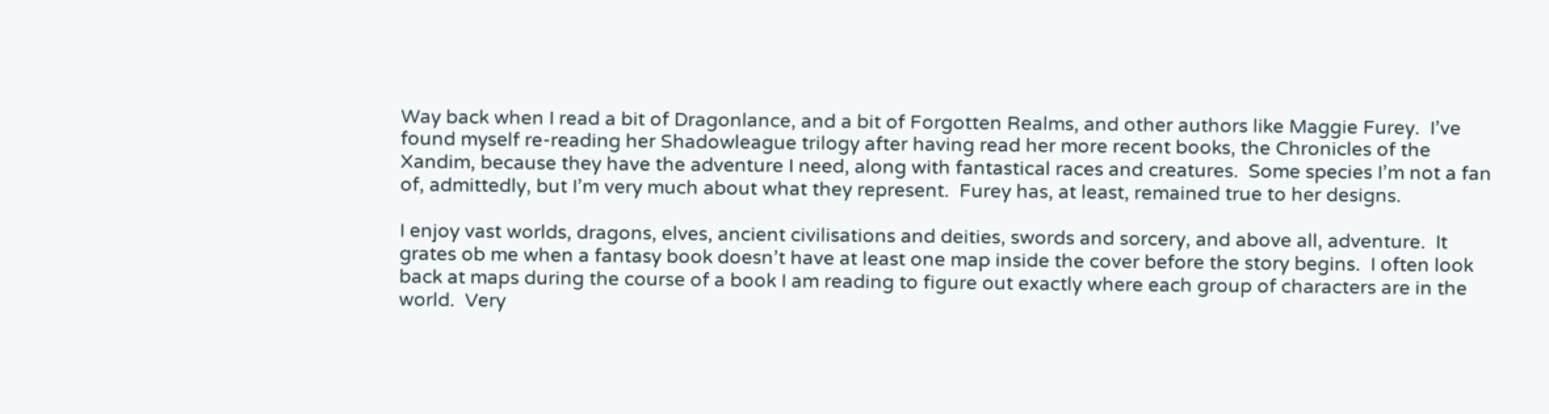Way back when I read a bit of Dragonlance, and a bit of Forgotten Realms, and other authors like Maggie Furey.  I’ve found myself re-reading her Shadowleague trilogy after having read her more recent books, the Chronicles of the Xandim, because they have the adventure I need, along with fantastical races and creatures.  Some species I’m not a fan of, admittedly, but I’m very much about what they represent.  Furey has, at least, remained true to her designs.

I enjoy vast worlds, dragons, elves, ancient civilisations and deities, swords and sorcery, and above all, adventure.  It grates ob me when a fantasy book doesn’t have at least one map inside the cover before the story begins.  I often look back at maps during the course of a book I am reading to figure out exactly where each group of characters are in the world.  Very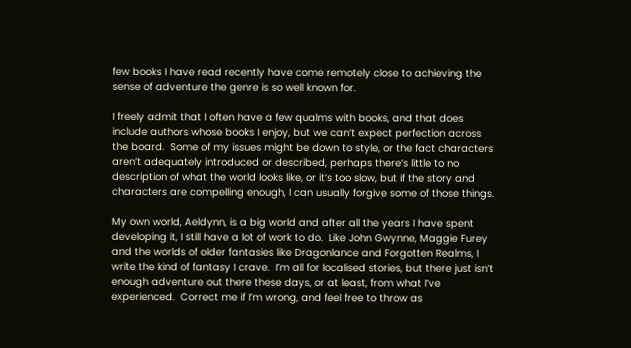few books I have read recently have come remotely close to achieving the sense of adventure the genre is so well known for.

I freely admit that I often have a few qualms with books, and that does include authors whose books I enjoy, but we can’t expect perfection across the board.  Some of my issues might be down to style, or the fact characters aren’t adequately introduced or described, perhaps there’s little to no description of what the world looks like, or it’s too slow, but if the story and characters are compelling enough, I can usually forgive some of those things.

My own world, Aeldynn, is a big world and after all the years I have spent developing it, I still have a lot of work to do.  Like John Gwynne, Maggie Furey and the worlds of older fantasies like Dragonlance and Forgotten Realms, I write the kind of fantasy I crave.  I’m all for localised stories, but there just isn’t enough adventure out there these days, or at least, from what I’ve experienced.  Correct me if I’m wrong, and feel free to throw as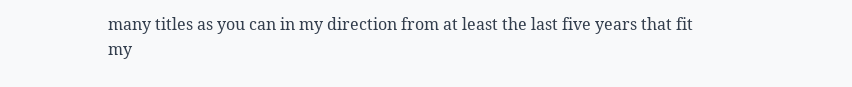many titles as you can in my direction from at least the last five years that fit  my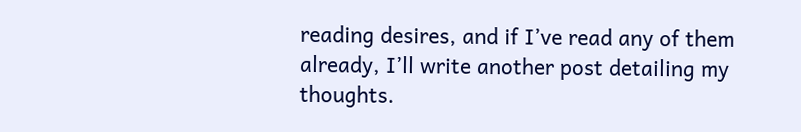reading desires, and if I’ve read any of them already, I’ll write another post detailing my thoughts.